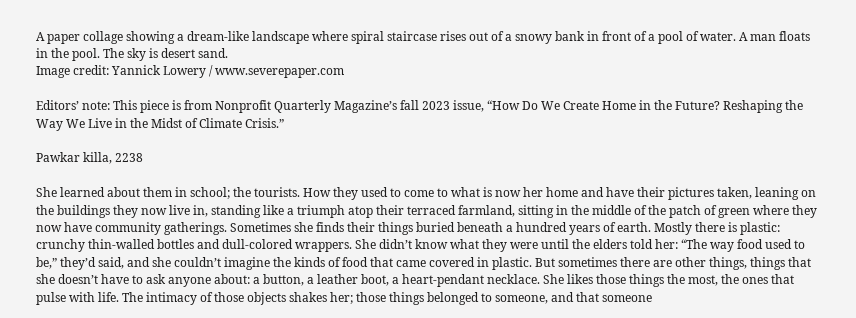A paper collage showing a dream-like landscape where spiral staircase rises out of a snowy bank in front of a pool of water. A man floats in the pool. The sky is desert sand.
Image credit: Yannick Lowery / www.severepaper.com

Editors’ note: This piece is from Nonprofit Quarterly Magazine’s fall 2023 issue, “How Do We Create Home in the Future? Reshaping the Way We Live in the Midst of Climate Crisis.”

Pawkar killa, 2238

She learned about them in school; the tourists. How they used to come to what is now her home and have their pictures taken, leaning on the buildings they now live in, standing like a triumph atop their terraced farmland, sitting in the middle of the patch of green where they now have community gatherings. Sometimes she finds their things buried beneath a hundred years of earth. Mostly there is plastic: crunchy thin-walled bottles and dull-colored wrappers. She didn’t know what they were until the elders told her: “The way food used to be,” they’d said, and she couldn’t imagine the kinds of food that came covered in plastic. But sometimes there are other things, things that she doesn’t have to ask anyone about: a button, a leather boot, a heart-pendant necklace. She likes those things the most, the ones that pulse with life. The intimacy of those objects shakes her; those things belonged to someone, and that someone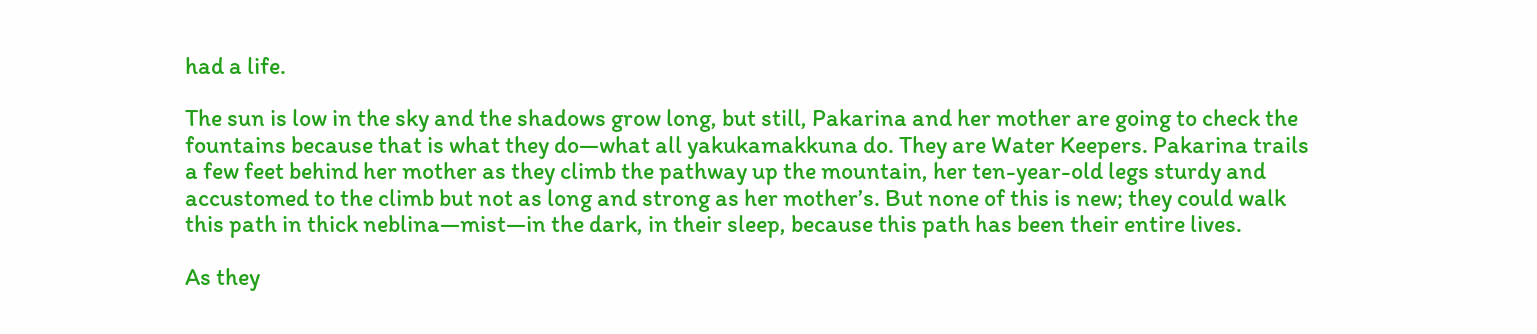had a life.

The sun is low in the sky and the shadows grow long, but still, Pakarina and her mother are going to check the fountains because that is what they do—what all yakukamakkuna do. They are Water Keepers. Pakarina trails a few feet behind her mother as they climb the pathway up the mountain, her ten-year-old legs sturdy and accustomed to the climb but not as long and strong as her mother’s. But none of this is new; they could walk this path in thick neblina—mist—in the dark, in their sleep, because this path has been their entire lives.

As they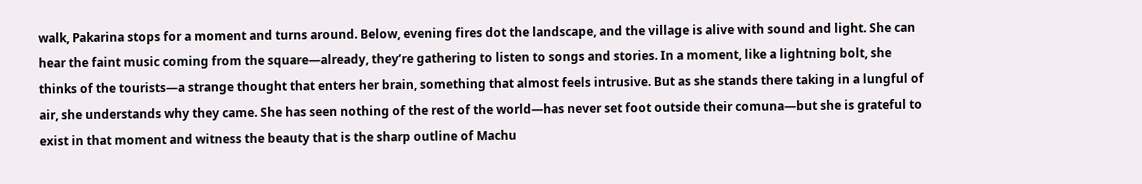walk, Pakarina stops for a moment and turns around. Below, evening fires dot the landscape, and the village is alive with sound and light. She can hear the faint music coming from the square—already, they’re gathering to listen to songs and stories. In a moment, like a lightning bolt, she thinks of the tourists—a strange thought that enters her brain, something that almost feels intrusive. But as she stands there taking in a lungful of air, she understands why they came. She has seen nothing of the rest of the world—has never set foot outside their comuna—but she is grateful to exist in that moment and witness the beauty that is the sharp outline of Machu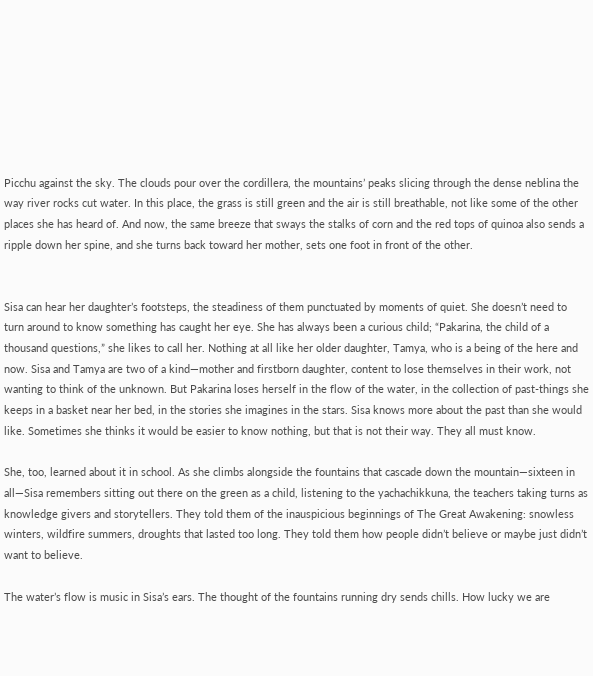Picchu against the sky. The clouds pour over the cordillera, the mountains’ peaks slicing through the dense neblina the way river rocks cut water. In this place, the grass is still green and the air is still breathable, not like some of the other places she has heard of. And now, the same breeze that sways the stalks of corn and the red tops of quinoa also sends a ripple down her spine, and she turns back toward her mother, sets one foot in front of the other.


Sisa can hear her daughter’s footsteps, the steadiness of them punctuated by moments of quiet. She doesn’t need to turn around to know something has caught her eye. She has always been a curious child; “Pakarina, the child of a thousand questions,” she likes to call her. Nothing at all like her older daughter, Tamya, who is a being of the here and now. Sisa and Tamya are two of a kind—mother and firstborn daughter, content to lose themselves in their work, not wanting to think of the unknown. But Pakarina loses herself in the flow of the water, in the collection of past-things she keeps in a basket near her bed, in the stories she imagines in the stars. Sisa knows more about the past than she would like. Sometimes she thinks it would be easier to know nothing, but that is not their way. They all must know.

She, too, learned about it in school. As she climbs alongside the fountains that cascade down the mountain—sixteen in all—Sisa remembers sitting out there on the green as a child, listening to the yachachikkuna, the teachers taking turns as knowledge givers and storytellers. They told them of the inauspicious beginnings of The Great Awakening: snowless winters, wildfire summers, droughts that lasted too long. They told them how people didn’t believe or maybe just didn’t want to believe.

The water’s flow is music in Sisa’s ears. The thought of the fountains running dry sends chills. How lucky we are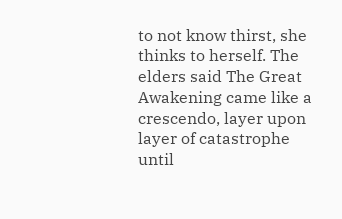to not know thirst, she thinks to herself. The elders said The Great Awakening came like a crescendo, layer upon layer of catastrophe until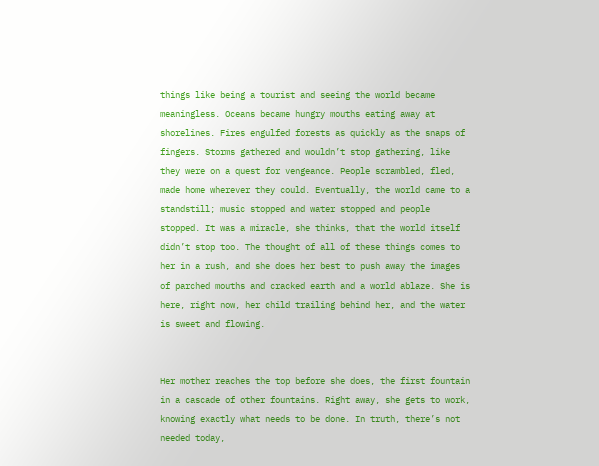things like being a tourist and seeing the world became meaningless. Oceans became hungry mouths eating away at shorelines. Fires engulfed forests as quickly as the snaps of fingers. Storms gathered and wouldn’t stop gathering, like they were on a quest for vengeance. People scrambled, fled, made home wherever they could. Eventually, the world came to a standstill; music stopped and water stopped and people stopped. It was a miracle, she thinks, that the world itself didn’t stop too. The thought of all of these things comes to her in a rush, and she does her best to push away the images of parched mouths and cracked earth and a world ablaze. She is here, right now, her child trailing behind her, and the water is sweet and flowing.


Her mother reaches the top before she does, the first fountain in a cascade of other fountains. Right away, she gets to work, knowing exactly what needs to be done. In truth, there’s not needed today,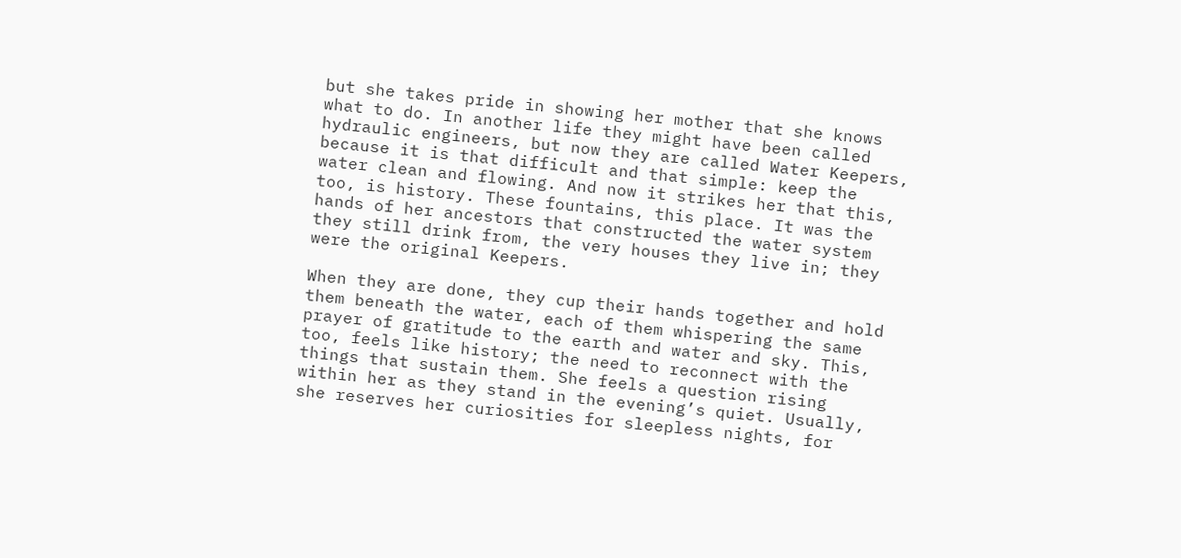but she takes pride in showing her mother that she knows what to do. In another life they might have been called hydraulic engineers, but now they are called Water Keepers, because it is that difficult and that simple: keep the water clean and flowing. And now it strikes her that this, too, is history. These fountains, this place. It was the hands of her ancestors that constructed the water system they still drink from, the very houses they live in; they were the original Keepers.

When they are done, they cup their hands together and hold them beneath the water, each of them whispering the same prayer of gratitude to the earth and water and sky. This, too, feels like history; the need to reconnect with the things that sustain them. She feels a question rising within her as they stand in the evening’s quiet. Usually, she reserves her curiosities for sleepless nights, for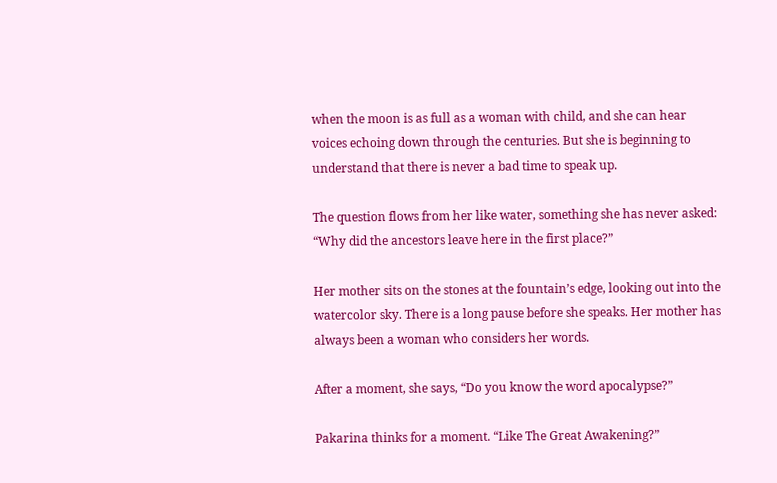when the moon is as full as a woman with child, and she can hear voices echoing down through the centuries. But she is beginning to understand that there is never a bad time to speak up.

The question flows from her like water, something she has never asked: “Why did the ancestors leave here in the first place?”

Her mother sits on the stones at the fountain’s edge, looking out into the watercolor sky. There is a long pause before she speaks. Her mother has always been a woman who considers her words.

After a moment, she says, “Do you know the word apocalypse?”

Pakarina thinks for a moment. “Like The Great Awakening?”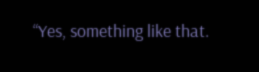“Yes, something like that.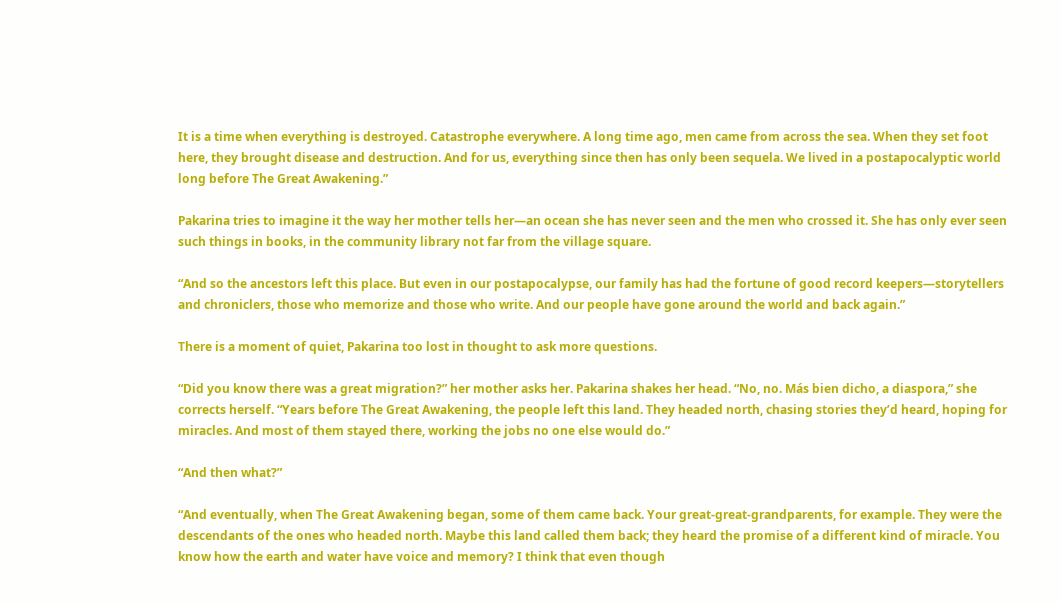It is a time when everything is destroyed. Catastrophe everywhere. A long time ago, men came from across the sea. When they set foot here, they brought disease and destruction. And for us, everything since then has only been sequela. We lived in a postapocalyptic world long before The Great Awakening.”

Pakarina tries to imagine it the way her mother tells her—an ocean she has never seen and the men who crossed it. She has only ever seen such things in books, in the community library not far from the village square.

“And so the ancestors left this place. But even in our postapocalypse, our family has had the fortune of good record keepers—storytellers and chroniclers, those who memorize and those who write. And our people have gone around the world and back again.”

There is a moment of quiet, Pakarina too lost in thought to ask more questions.

“Did you know there was a great migration?” her mother asks her. Pakarina shakes her head. “No, no. Más bien dicho, a diaspora,” she corrects herself. “Years before The Great Awakening, the people left this land. They headed north, chasing stories they’d heard, hoping for miracles. And most of them stayed there, working the jobs no one else would do.”

“And then what?”

“And eventually, when The Great Awakening began, some of them came back. Your great-great-grandparents, for example. They were the descendants of the ones who headed north. Maybe this land called them back; they heard the promise of a different kind of miracle. You know how the earth and water have voice and memory? I think that even though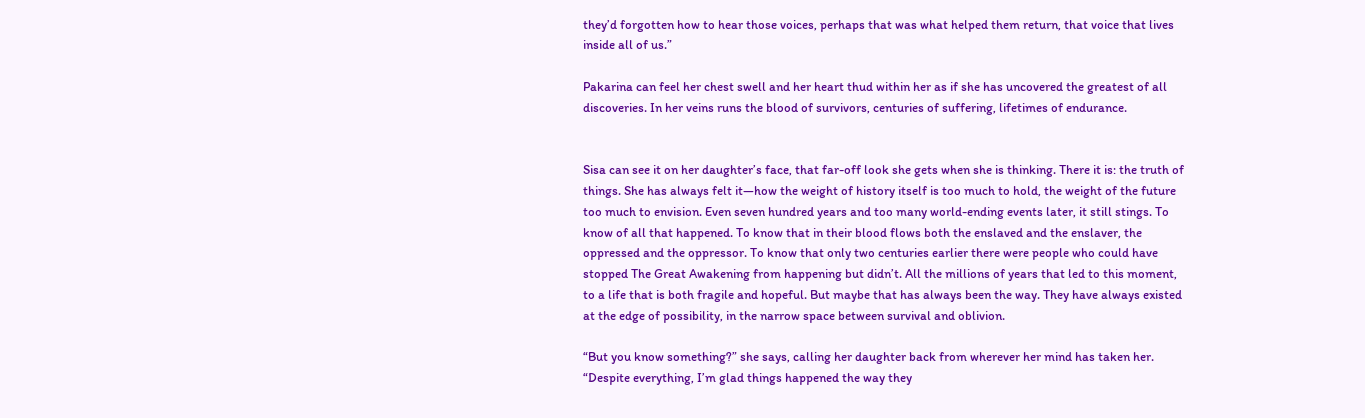they’d forgotten how to hear those voices, perhaps that was what helped them return, that voice that lives inside all of us.”

Pakarina can feel her chest swell and her heart thud within her as if she has uncovered the greatest of all discoveries. In her veins runs the blood of survivors, centuries of suffering, lifetimes of endurance.


Sisa can see it on her daughter’s face, that far-off look she gets when she is thinking. There it is: the truth of things. She has always felt it—how the weight of history itself is too much to hold, the weight of the future too much to envision. Even seven hundred years and too many world-ending events later, it still stings. To know of all that happened. To know that in their blood flows both the enslaved and the enslaver, the oppressed and the oppressor. To know that only two centuries earlier there were people who could have stopped The Great Awakening from happening but didn’t. All the millions of years that led to this moment, to a life that is both fragile and hopeful. But maybe that has always been the way. They have always existed at the edge of possibility, in the narrow space between survival and oblivion.

“But you know something?” she says, calling her daughter back from wherever her mind has taken her. “Despite everything, I’m glad things happened the way they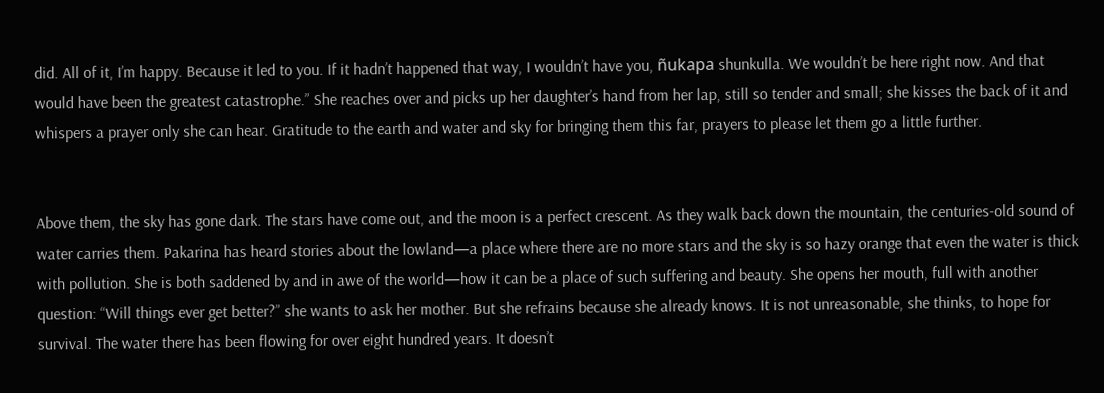did. All of it, I’m happy. Because it led to you. If it hadn’t happened that way, I wouldn’t have you, ñukapa shunkulla. We wouldn’t be here right now. And that would have been the greatest catastrophe.” She reaches over and picks up her daughter’s hand from her lap, still so tender and small; she kisses the back of it and whispers a prayer only she can hear. Gratitude to the earth and water and sky for bringing them this far, prayers to please let them go a little further.


Above them, the sky has gone dark. The stars have come out, and the moon is a perfect crescent. As they walk back down the mountain, the centuries-old sound of water carries them. Pakarina has heard stories about the lowland—a place where there are no more stars and the sky is so hazy orange that even the water is thick with pollution. She is both saddened by and in awe of the world—how it can be a place of such suffering and beauty. She opens her mouth, full with another question: “Will things ever get better?” she wants to ask her mother. But she refrains because she already knows. It is not unreasonable, she thinks, to hope for survival. The water there has been flowing for over eight hundred years. It doesn’t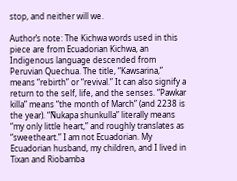stop, and neither will we.

Author’s note: The Kichwa words used in this piece are from Ecuadorian Kichwa, an Indigenous language descended from Peruvian Quechua. The title, “Kawsarina,” means “rebirth” or “revival.” It can also signify a return to the self, life, and the senses. “Pawkar killa” means “the month of March” (and 2238 is the year). “Ñukapa shunkulla” literally means “my only little heart,” and roughly translates as “sweetheart.” I am not Ecuadorian. My Ecuadorian husband, my children, and I lived in Tixan and Riobamba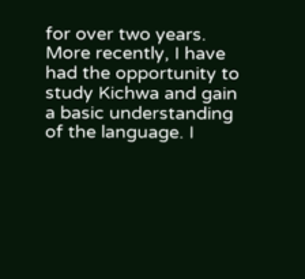for over two years. More recently, I have had the opportunity to study Kichwa and gain a basic understanding of the language. I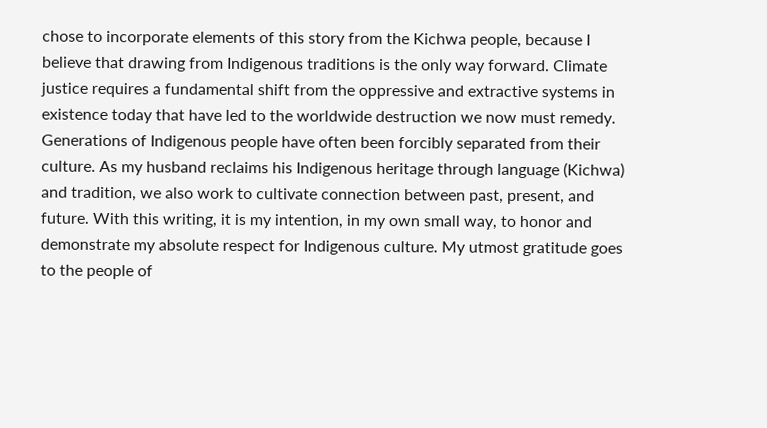chose to incorporate elements of this story from the Kichwa people, because I believe that drawing from Indigenous traditions is the only way forward. Climate justice requires a fundamental shift from the oppressive and extractive systems in existence today that have led to the worldwide destruction we now must remedy. Generations of Indigenous people have often been forcibly separated from their culture. As my husband reclaims his Indigenous heritage through language (Kichwa) and tradition, we also work to cultivate connection between past, present, and future. With this writing, it is my intention, in my own small way, to honor and demonstrate my absolute respect for Indigenous culture. My utmost gratitude goes to the people of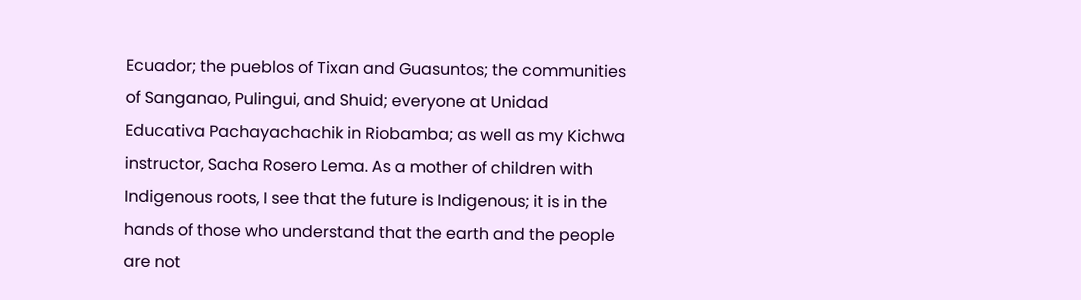Ecuador; the pueblos of Tixan and Guasuntos; the communities of Sanganao, Pulingui, and Shuid; everyone at Unidad Educativa Pachayachachik in Riobamba; as well as my Kichwa instructor, Sacha Rosero Lema. As a mother of children with Indigenous roots, I see that the future is Indigenous; it is in the hands of those who understand that the earth and the people are not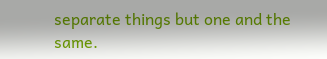separate things but one and the same.